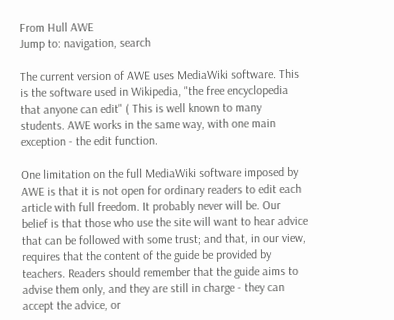From Hull AWE
Jump to: navigation, search

The current version of AWE uses MediaWiki software. This is the software used in Wikipedia, "the free encyclopedia that anyone can edit" ( This is well known to many students. AWE works in the same way, with one main exception - the edit function.

One limitation on the full MediaWiki software imposed by AWE is that it is not open for ordinary readers to edit each article with full freedom. It probably never will be. Our belief is that those who use the site will want to hear advice that can be followed with some trust; and that, in our view, requires that the content of the guide be provided by teachers. Readers should remember that the guide aims to advise them only, and they are still in charge - they can accept the advice, or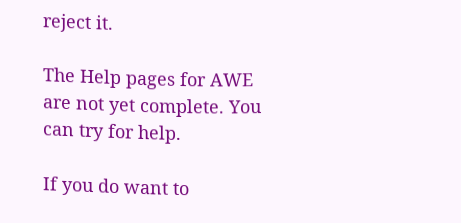reject it.

The Help pages for AWE are not yet complete. You can try for help.

If you do want to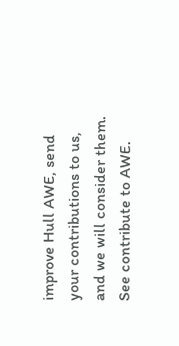improve Hull AWE, send your contributions to us, and we will consider them. See contribute to AWE.